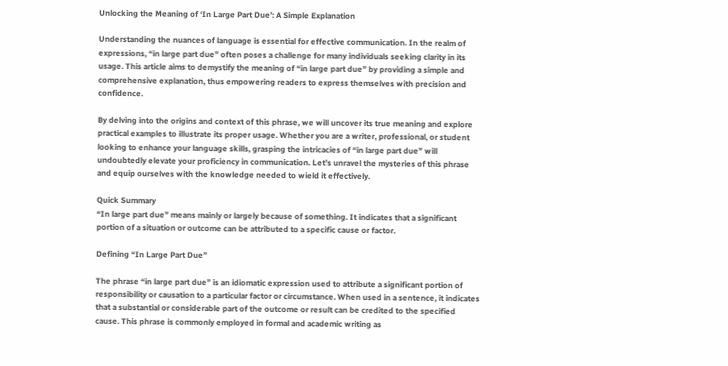Unlocking the Meaning of ‘In Large Part Due’: A Simple Explanation

Understanding the nuances of language is essential for effective communication. In the realm of expressions, “in large part due” often poses a challenge for many individuals seeking clarity in its usage. This article aims to demystify the meaning of “in large part due” by providing a simple and comprehensive explanation, thus empowering readers to express themselves with precision and confidence.

By delving into the origins and context of this phrase, we will uncover its true meaning and explore practical examples to illustrate its proper usage. Whether you are a writer, professional, or student looking to enhance your language skills, grasping the intricacies of “in large part due” will undoubtedly elevate your proficiency in communication. Let’s unravel the mysteries of this phrase and equip ourselves with the knowledge needed to wield it effectively.

Quick Summary
“In large part due” means mainly or largely because of something. It indicates that a significant portion of a situation or outcome can be attributed to a specific cause or factor.

Defining “In Large Part Due”

The phrase “in large part due” is an idiomatic expression used to attribute a significant portion of responsibility or causation to a particular factor or circumstance. When used in a sentence, it indicates that a substantial or considerable part of the outcome or result can be credited to the specified cause. This phrase is commonly employed in formal and academic writing as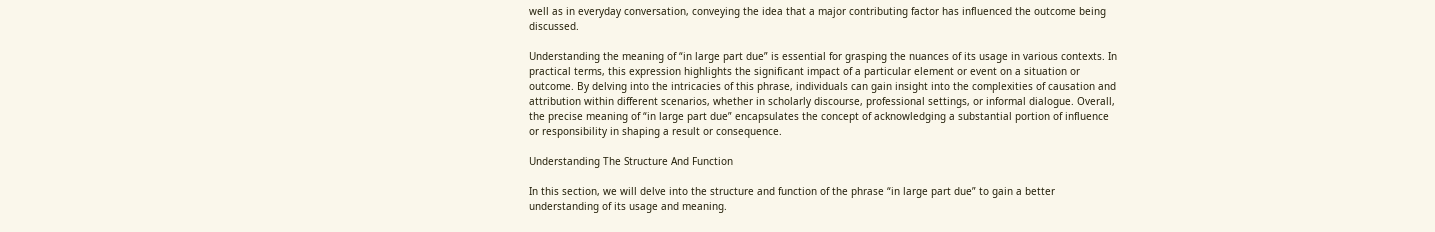well as in everyday conversation, conveying the idea that a major contributing factor has influenced the outcome being discussed.

Understanding the meaning of “in large part due” is essential for grasping the nuances of its usage in various contexts. In practical terms, this expression highlights the significant impact of a particular element or event on a situation or outcome. By delving into the intricacies of this phrase, individuals can gain insight into the complexities of causation and attribution within different scenarios, whether in scholarly discourse, professional settings, or informal dialogue. Overall, the precise meaning of “in large part due” encapsulates the concept of acknowledging a substantial portion of influence or responsibility in shaping a result or consequence.

Understanding The Structure And Function

In this section, we will delve into the structure and function of the phrase “in large part due” to gain a better understanding of its usage and meaning.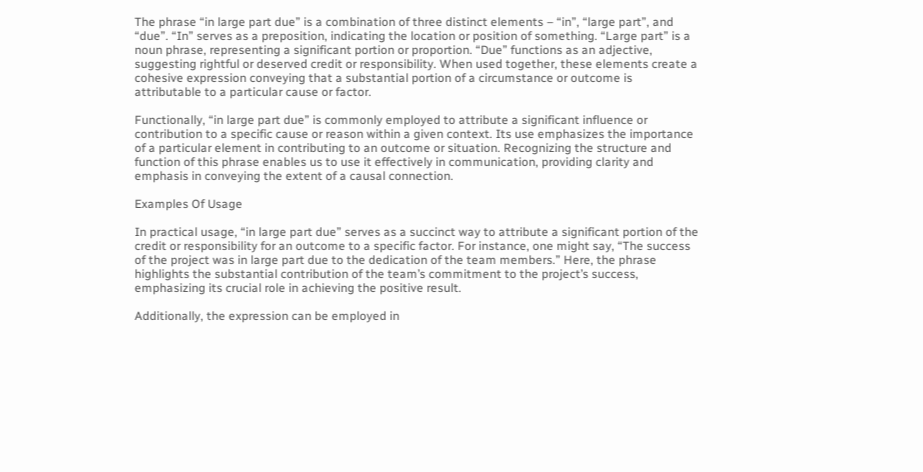The phrase “in large part due” is a combination of three distinct elements – “in”, “large part”, and “due”. “In” serves as a preposition, indicating the location or position of something. “Large part” is a noun phrase, representing a significant portion or proportion. “Due” functions as an adjective, suggesting rightful or deserved credit or responsibility. When used together, these elements create a cohesive expression conveying that a substantial portion of a circumstance or outcome is attributable to a particular cause or factor.

Functionally, “in large part due” is commonly employed to attribute a significant influence or contribution to a specific cause or reason within a given context. Its use emphasizes the importance of a particular element in contributing to an outcome or situation. Recognizing the structure and function of this phrase enables us to use it effectively in communication, providing clarity and emphasis in conveying the extent of a causal connection.

Examples Of Usage

In practical usage, “in large part due” serves as a succinct way to attribute a significant portion of the credit or responsibility for an outcome to a specific factor. For instance, one might say, “The success of the project was in large part due to the dedication of the team members.” Here, the phrase highlights the substantial contribution of the team’s commitment to the project’s success, emphasizing its crucial role in achieving the positive result.

Additionally, the expression can be employed in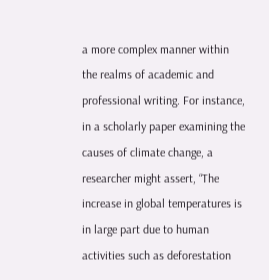a more complex manner within the realms of academic and professional writing. For instance, in a scholarly paper examining the causes of climate change, a researcher might assert, “The increase in global temperatures is in large part due to human activities such as deforestation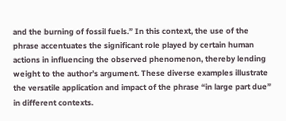and the burning of fossil fuels.” In this context, the use of the phrase accentuates the significant role played by certain human actions in influencing the observed phenomenon, thereby lending weight to the author’s argument. These diverse examples illustrate the versatile application and impact of the phrase “in large part due” in different contexts.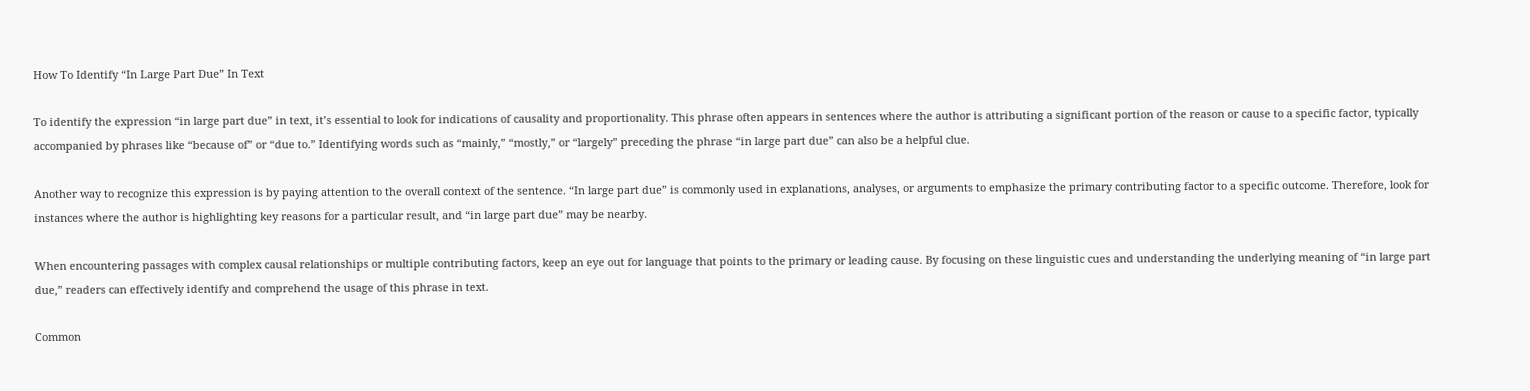How To Identify “In Large Part Due” In Text

To identify the expression “in large part due” in text, it’s essential to look for indications of causality and proportionality. This phrase often appears in sentences where the author is attributing a significant portion of the reason or cause to a specific factor, typically accompanied by phrases like “because of” or “due to.” Identifying words such as “mainly,” “mostly,” or “largely” preceding the phrase “in large part due” can also be a helpful clue.

Another way to recognize this expression is by paying attention to the overall context of the sentence. “In large part due” is commonly used in explanations, analyses, or arguments to emphasize the primary contributing factor to a specific outcome. Therefore, look for instances where the author is highlighting key reasons for a particular result, and “in large part due” may be nearby.

When encountering passages with complex causal relationships or multiple contributing factors, keep an eye out for language that points to the primary or leading cause. By focusing on these linguistic cues and understanding the underlying meaning of “in large part due,” readers can effectively identify and comprehend the usage of this phrase in text.

Common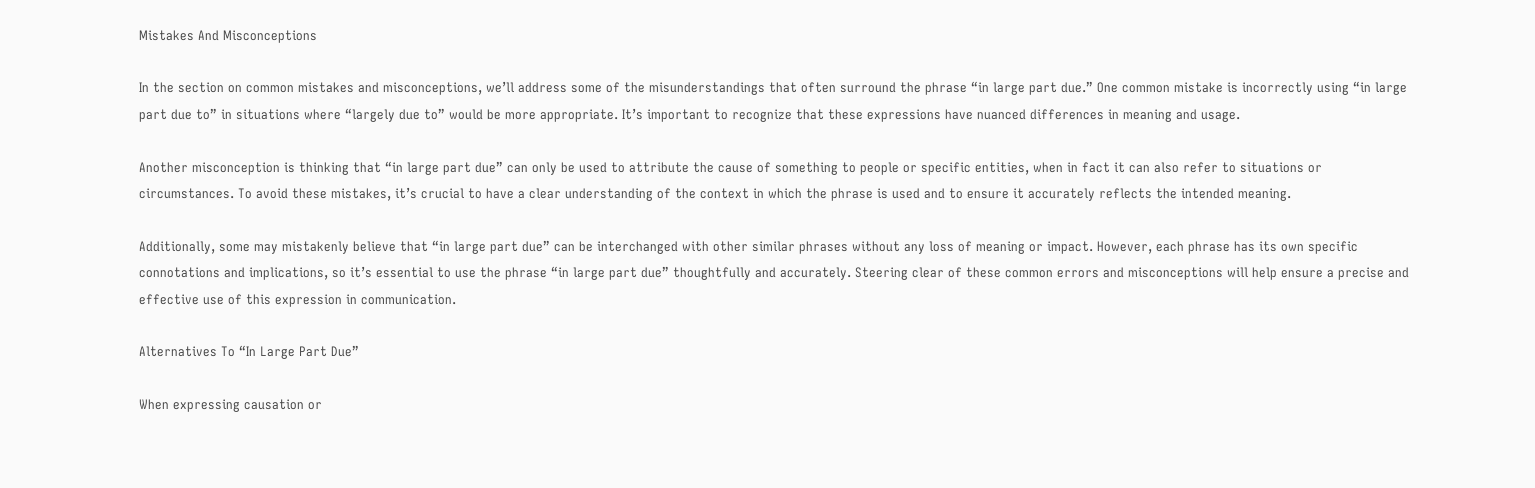Mistakes And Misconceptions

In the section on common mistakes and misconceptions, we’ll address some of the misunderstandings that often surround the phrase “in large part due.” One common mistake is incorrectly using “in large part due to” in situations where “largely due to” would be more appropriate. It’s important to recognize that these expressions have nuanced differences in meaning and usage.

Another misconception is thinking that “in large part due” can only be used to attribute the cause of something to people or specific entities, when in fact it can also refer to situations or circumstances. To avoid these mistakes, it’s crucial to have a clear understanding of the context in which the phrase is used and to ensure it accurately reflects the intended meaning.

Additionally, some may mistakenly believe that “in large part due” can be interchanged with other similar phrases without any loss of meaning or impact. However, each phrase has its own specific connotations and implications, so it’s essential to use the phrase “in large part due” thoughtfully and accurately. Steering clear of these common errors and misconceptions will help ensure a precise and effective use of this expression in communication.

Alternatives To “In Large Part Due”

When expressing causation or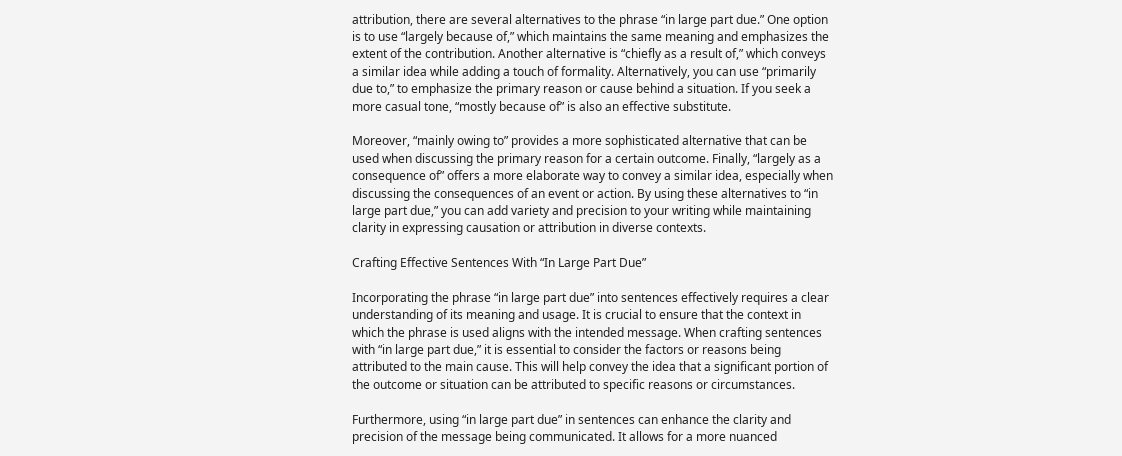attribution, there are several alternatives to the phrase “in large part due.” One option is to use “largely because of,” which maintains the same meaning and emphasizes the extent of the contribution. Another alternative is “chiefly as a result of,” which conveys a similar idea while adding a touch of formality. Alternatively, you can use “primarily due to,” to emphasize the primary reason or cause behind a situation. If you seek a more casual tone, “mostly because of” is also an effective substitute.

Moreover, “mainly owing to” provides a more sophisticated alternative that can be used when discussing the primary reason for a certain outcome. Finally, “largely as a consequence of” offers a more elaborate way to convey a similar idea, especially when discussing the consequences of an event or action. By using these alternatives to “in large part due,” you can add variety and precision to your writing while maintaining clarity in expressing causation or attribution in diverse contexts.

Crafting Effective Sentences With “In Large Part Due”

Incorporating the phrase “in large part due” into sentences effectively requires a clear understanding of its meaning and usage. It is crucial to ensure that the context in which the phrase is used aligns with the intended message. When crafting sentences with “in large part due,” it is essential to consider the factors or reasons being attributed to the main cause. This will help convey the idea that a significant portion of the outcome or situation can be attributed to specific reasons or circumstances.

Furthermore, using “in large part due” in sentences can enhance the clarity and precision of the message being communicated. It allows for a more nuanced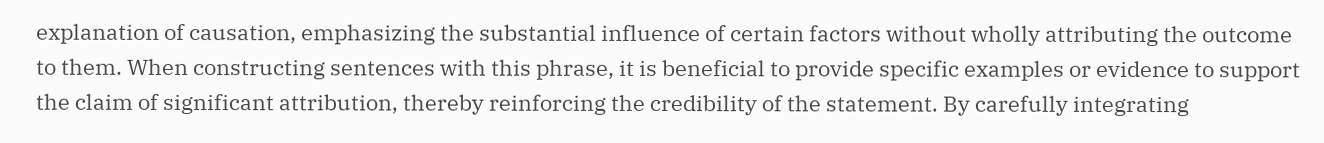explanation of causation, emphasizing the substantial influence of certain factors without wholly attributing the outcome to them. When constructing sentences with this phrase, it is beneficial to provide specific examples or evidence to support the claim of significant attribution, thereby reinforcing the credibility of the statement. By carefully integrating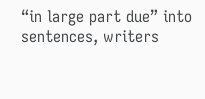“in large part due” into sentences, writers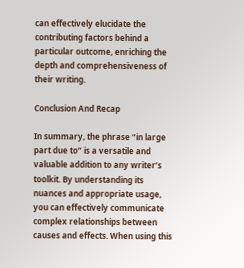can effectively elucidate the contributing factors behind a particular outcome, enriching the depth and comprehensiveness of their writing.

Conclusion And Recap

In summary, the phrase “in large part due to” is a versatile and valuable addition to any writer’s toolkit. By understanding its nuances and appropriate usage, you can effectively communicate complex relationships between causes and effects. When using this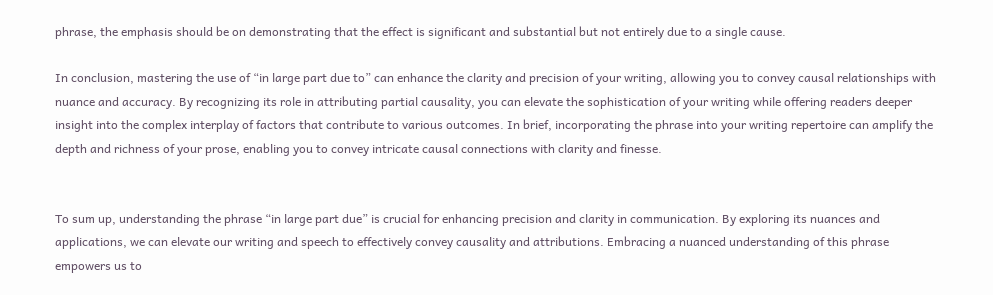phrase, the emphasis should be on demonstrating that the effect is significant and substantial but not entirely due to a single cause.

In conclusion, mastering the use of “in large part due to” can enhance the clarity and precision of your writing, allowing you to convey causal relationships with nuance and accuracy. By recognizing its role in attributing partial causality, you can elevate the sophistication of your writing while offering readers deeper insight into the complex interplay of factors that contribute to various outcomes. In brief, incorporating the phrase into your writing repertoire can amplify the depth and richness of your prose, enabling you to convey intricate causal connections with clarity and finesse.


To sum up, understanding the phrase “in large part due” is crucial for enhancing precision and clarity in communication. By exploring its nuances and applications, we can elevate our writing and speech to effectively convey causality and attributions. Embracing a nuanced understanding of this phrase empowers us to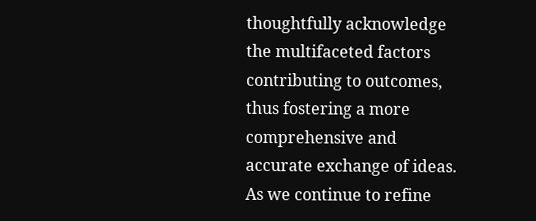thoughtfully acknowledge the multifaceted factors contributing to outcomes, thus fostering a more comprehensive and accurate exchange of ideas. As we continue to refine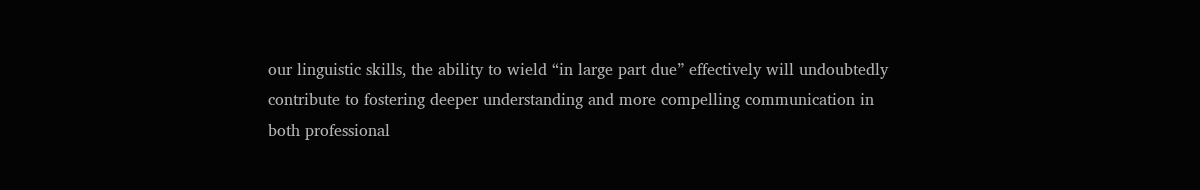our linguistic skills, the ability to wield “in large part due” effectively will undoubtedly contribute to fostering deeper understanding and more compelling communication in both professional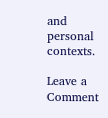and personal contexts.

Leave a Comment